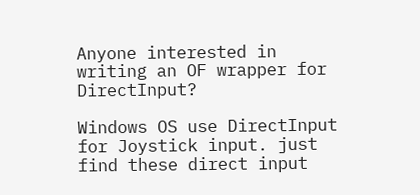Anyone interested in writing an OF wrapper for DirectInput?

Windows OS use DirectInput for Joystick input. just find these direct input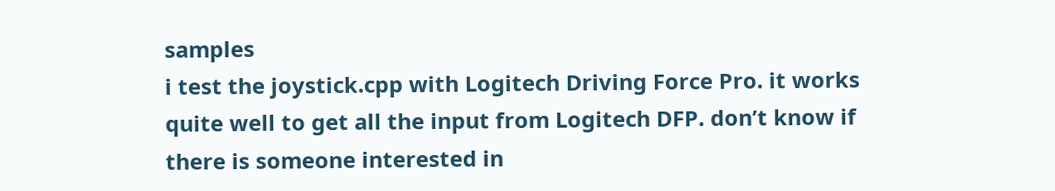samples
i test the joystick.cpp with Logitech Driving Force Pro. it works quite well to get all the input from Logitech DFP. don’t know if there is someone interested in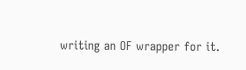writing an OF wrapper for it.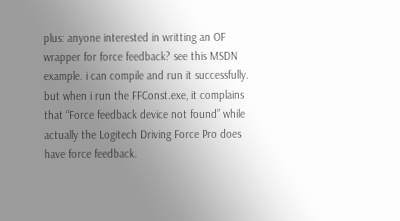plus: anyone interested in writting an OF wrapper for force feedback? see this MSDN example. i can compile and run it successfully. but when i run the FFConst.exe, it complains that “Force feedback device not found” while actually the Logitech Driving Force Pro does have force feedback.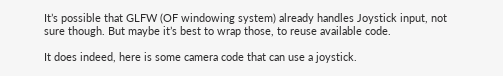It’s possible that GLFW (OF windowing system) already handles Joystick input, not sure though. But maybe it’s best to wrap those, to reuse available code.

It does indeed, here is some camera code that can use a joystick.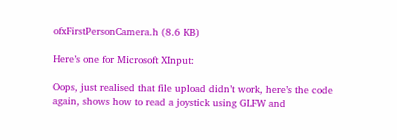ofxFirstPersonCamera.h (8.6 KB)

Here’s one for Microsoft XInput:

Oops, just realised that file upload didn’t work, here’s the code again, shows how to read a joystick using GLFW and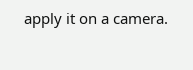apply it on a camera.